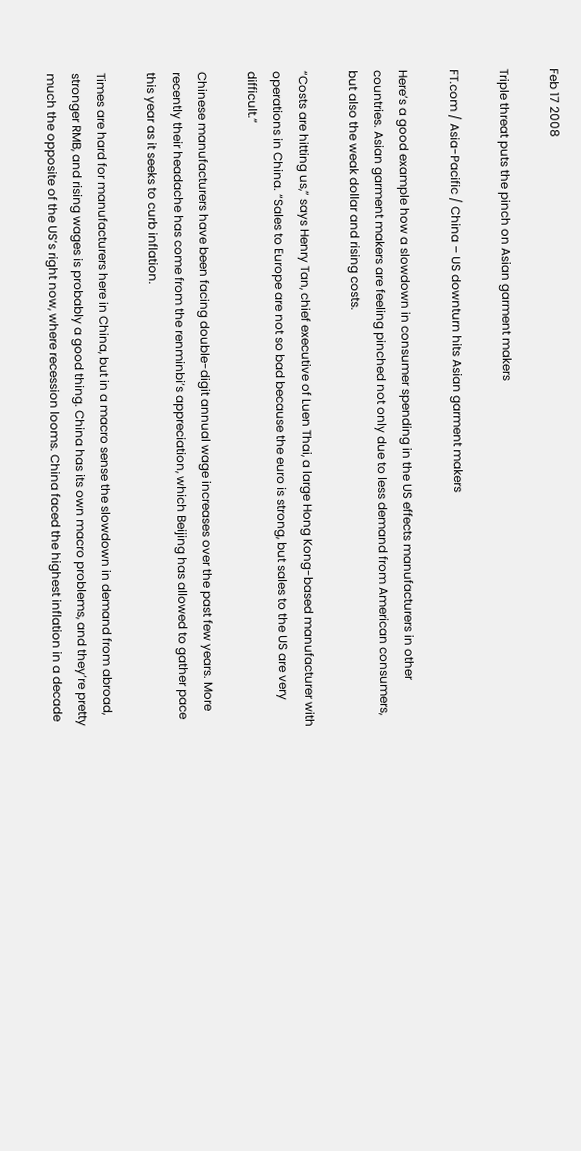Feb 17 2008

Triple threat puts the pinch on Asian garment makers

FT.com / Asia-Pacific / China – US downturn hits Asian garment makers

Here’s a good example how a slowdown in consumer spending in the US effects manufacturers in other countries. Asian garment makers are feeling pinched not only due to less demand from American consumers, but also the weak dollar and rising costs.

“Costs are hitting us,” says Henry Tan, chief executive of Luen Thai, a large Hong Kong-based manufacturer with operations in China. “Sales to Europe are not so bad because the euro is strong, but sales to the US are very difficult.”

Chinese manufacturers have been facing double-digit annual wage increases over the past few years. More recently their headache has come from the renminbi’s appreciation, which Beijing has allowed to gather pace this year as it seeks to curb inflation.

Times are hard for manufacturers here in China, but in a macro sense the slowdown in demand from abroad, stronger RMB, and rising wages is probably a good thing. China has its own macro problems, and they’re pretty much the opposite of the US’s right now, where recession looms. China faced the highest inflation in a decade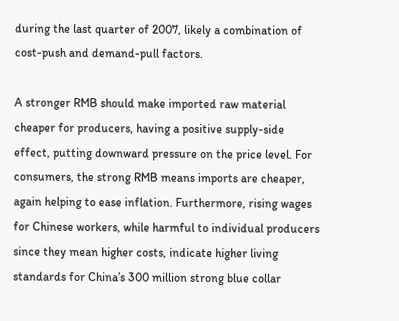during the last quarter of 2007, likely a combination of cost-push and demand-pull factors.

A stronger RMB should make imported raw material cheaper for producers, having a positive supply-side effect, putting downward pressure on the price level. For consumers, the strong RMB means imports are cheaper, again helping to ease inflation. Furthermore, rising wages for Chinese workers, while harmful to individual producers since they mean higher costs, indicate higher living standards for China’s 300 million strong blue collar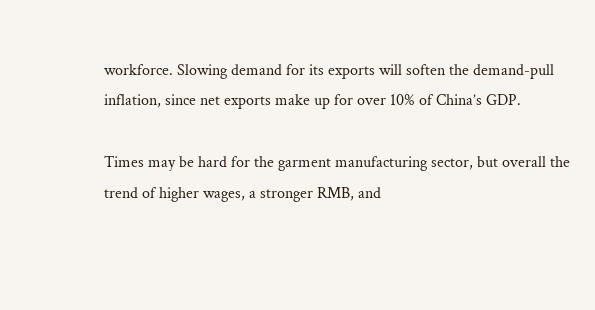workforce. Slowing demand for its exports will soften the demand-pull inflation, since net exports make up for over 10% of China’s GDP.

Times may be hard for the garment manufacturing sector, but overall the trend of higher wages, a stronger RMB, and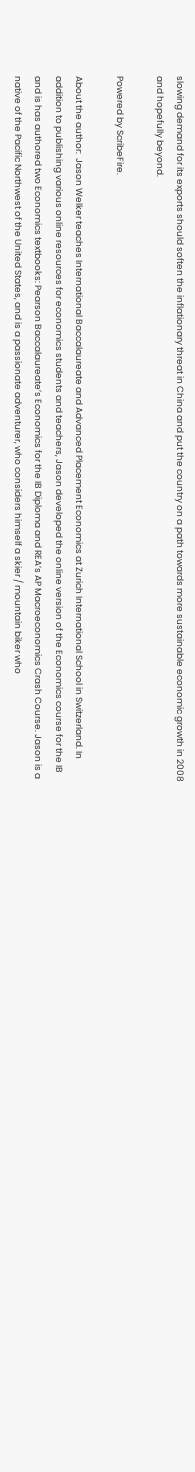slowing demand for its exports should soften the inflationary threat in China and put the country on a path towards more sustainable economic growth in 2008 and hopefully beyond.

Powered by ScribeFire.

About the author:  Jason Welker teaches International Baccalaureate and Advanced Placement Economics at Zurich International School in Switzerland. In addition to publishing various online resources for economics students and teachers, Jason developed the online version of the Economics course for the IB and is has authored two Economics textbooks: Pearson Baccalaureate’s Economics for the IB Diploma and REA’s AP Macroeconomics Crash Course. Jason is a native of the Pacific Northwest of the United States, and is a passionate adventurer, who considers himself a skier / mountain biker who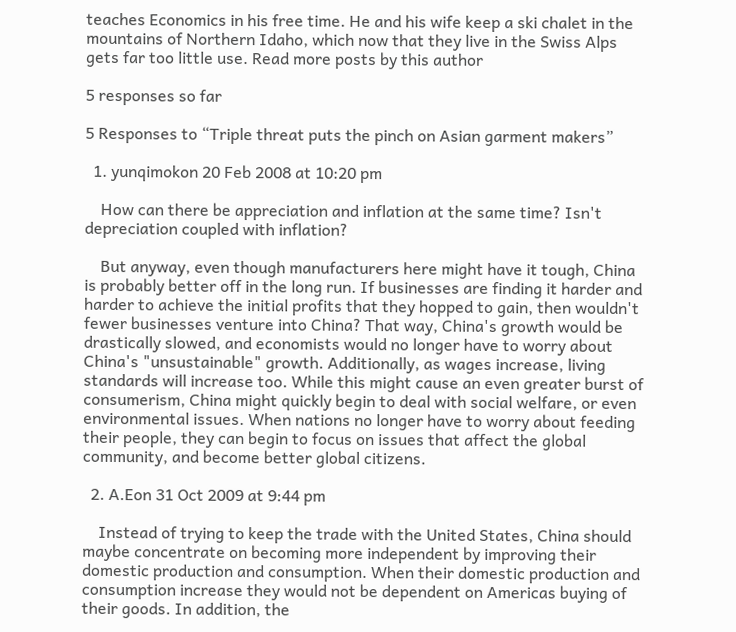teaches Economics in his free time. He and his wife keep a ski chalet in the mountains of Northern Idaho, which now that they live in the Swiss Alps gets far too little use. Read more posts by this author

5 responses so far

5 Responses to “Triple threat puts the pinch on Asian garment makers”

  1. yunqimokon 20 Feb 2008 at 10:20 pm

    How can there be appreciation and inflation at the same time? Isn't depreciation coupled with inflation?

    But anyway, even though manufacturers here might have it tough, China is probably better off in the long run. If businesses are finding it harder and harder to achieve the initial profits that they hopped to gain, then wouldn't fewer businesses venture into China? That way, China's growth would be drastically slowed, and economists would no longer have to worry about China's "unsustainable" growth. Additionally, as wages increase, living standards will increase too. While this might cause an even greater burst of consumerism, China might quickly begin to deal with social welfare, or even environmental issues. When nations no longer have to worry about feeding their people, they can begin to focus on issues that affect the global community, and become better global citizens.

  2. A.Eon 31 Oct 2009 at 9:44 pm

    Instead of trying to keep the trade with the United States, China should maybe concentrate on becoming more independent by improving their domestic production and consumption. When their domestic production and consumption increase they would not be dependent on Americas buying of their goods. In addition, the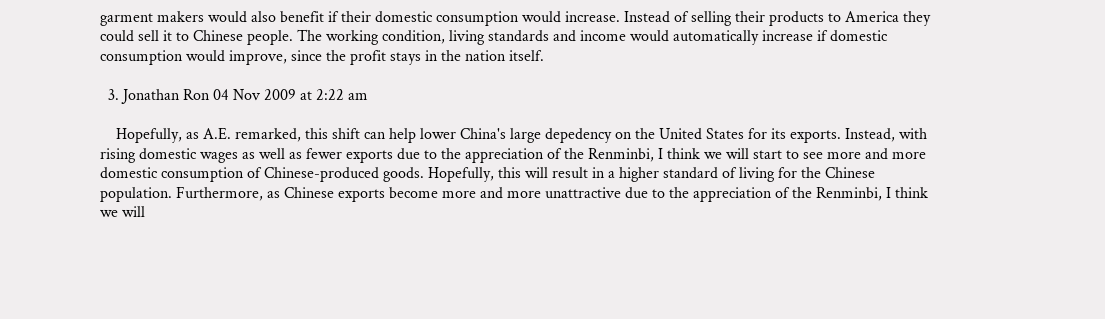garment makers would also benefit if their domestic consumption would increase. Instead of selling their products to America they could sell it to Chinese people. The working condition, living standards and income would automatically increase if domestic consumption would improve, since the profit stays in the nation itself.

  3. Jonathan Ron 04 Nov 2009 at 2:22 am

    Hopefully, as A.E. remarked, this shift can help lower China's large depedency on the United States for its exports. Instead, with rising domestic wages as well as fewer exports due to the appreciation of the Renminbi, I think we will start to see more and more domestic consumption of Chinese-produced goods. Hopefully, this will result in a higher standard of living for the Chinese population. Furthermore, as Chinese exports become more and more unattractive due to the appreciation of the Renminbi, I think we will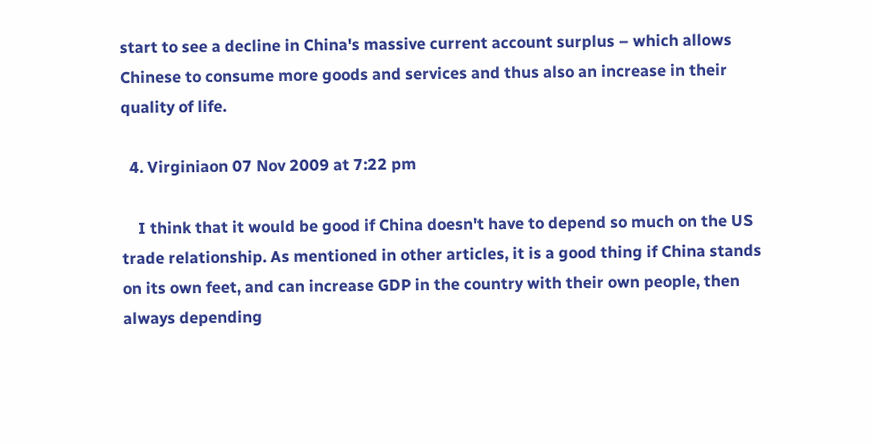start to see a decline in China's massive current account surplus – which allows Chinese to consume more goods and services and thus also an increase in their quality of life.

  4. Virginiaon 07 Nov 2009 at 7:22 pm

    I think that it would be good if China doesn't have to depend so much on the US trade relationship. As mentioned in other articles, it is a good thing if China stands on its own feet, and can increase GDP in the country with their own people, then always depending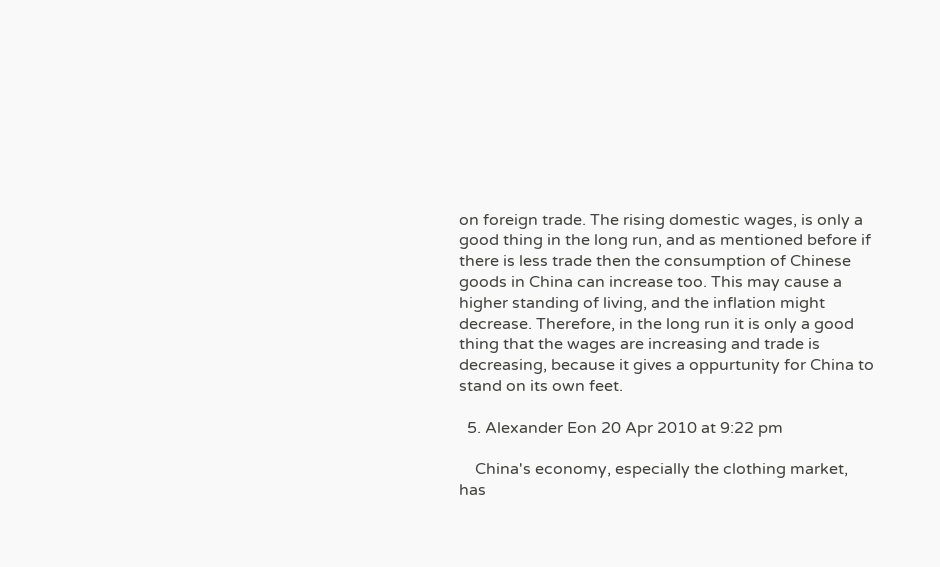on foreign trade. The rising domestic wages, is only a good thing in the long run, and as mentioned before if there is less trade then the consumption of Chinese goods in China can increase too. This may cause a higher standing of living, and the inflation might decrease. Therefore, in the long run it is only a good thing that the wages are increasing and trade is decreasing, because it gives a oppurtunity for China to stand on its own feet.

  5. Alexander Eon 20 Apr 2010 at 9:22 pm

    China's economy, especially the clothing market, has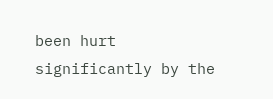been hurt significantly by the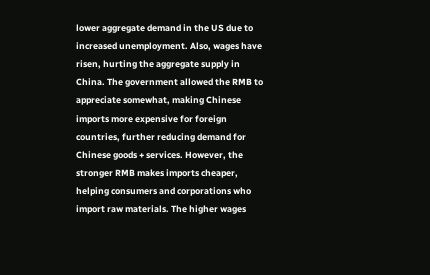lower aggregate demand in the US due to increased unemployment. Also, wages have risen, hurting the aggregate supply in China. The government allowed the RMB to appreciate somewhat, making Chinese imports more expensive for foreign countries, further reducing demand for Chinese goods + services. However, the stronger RMB makes imports cheaper, helping consumers and corporations who import raw materials. The higher wages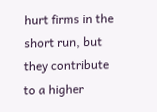hurt firms in the short run, but they contribute to a higher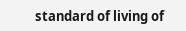standard of living of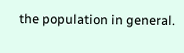the population in general.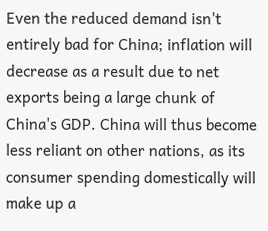Even the reduced demand isn't entirely bad for China; inflation will decrease as a result due to net exports being a large chunk of China's GDP. China will thus become less reliant on other nations, as its consumer spending domestically will make up a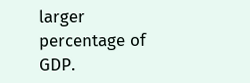larger percentage of GDP.